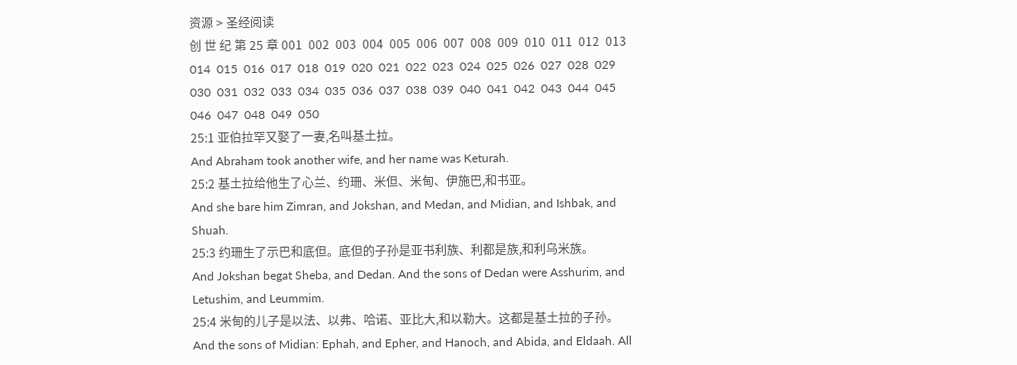资源 > 圣经阅读
创 世 纪 第 25 章 001  002  003  004  005  006  007  008  009  010  011  012  013  014  015  016  017  018  019  020  021  022  023  024  025  026  027  028  029  030  031  032  033  034  035  036  037  038  039  040  041  042  043  044  045  046  047  048  049  050
25:1 亚伯拉罕又娶了一妻,名叫基土拉。
And Abraham took another wife, and her name was Keturah.
25:2 基土拉给他生了心兰、约珊、米但、米甸、伊施巴,和书亚。
And she bare him Zimran, and Jokshan, and Medan, and Midian, and Ishbak, and Shuah.
25:3 约珊生了示巴和底但。底但的子孙是亚书利族、利都是族,和利乌米族。
And Jokshan begat Sheba, and Dedan. And the sons of Dedan were Asshurim, and Letushim, and Leummim.
25:4 米甸的儿子是以法、以弗、哈诺、亚比大,和以勒大。这都是基土拉的子孙。
And the sons of Midian: Ephah, and Epher, and Hanoch, and Abida, and Eldaah. All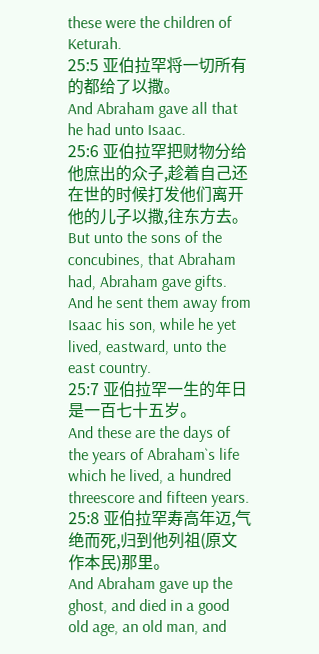these were the children of Keturah.
25:5 亚伯拉罕将一切所有的都给了以撒。
And Abraham gave all that he had unto Isaac.
25:6 亚伯拉罕把财物分给他庶出的众子,趁着自己还在世的时候打发他们离开他的儿子以撒,往东方去。
But unto the sons of the concubines, that Abraham had, Abraham gave gifts. And he sent them away from Isaac his son, while he yet lived, eastward, unto the east country.
25:7 亚伯拉罕一生的年日是一百七十五岁。
And these are the days of the years of Abraham`s life which he lived, a hundred threescore and fifteen years.
25:8 亚伯拉罕寿高年迈,气绝而死,归到他列祖(原文作本民)那里。
And Abraham gave up the ghost, and died in a good old age, an old man, and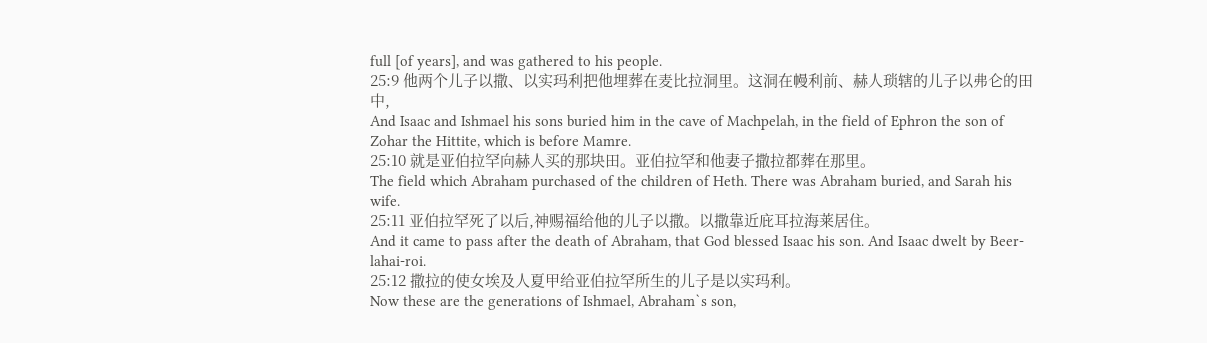full [of years], and was gathered to his people.
25:9 他两个儿子以撒、以实玛利把他埋葬在麦比拉洞里。这洞在幔利前、赫人琐辖的儿子以弗仑的田中,
And Isaac and Ishmael his sons buried him in the cave of Machpelah, in the field of Ephron the son of Zohar the Hittite, which is before Mamre.
25:10 就是亚伯拉罕向赫人买的那块田。亚伯拉罕和他妻子撒拉都葬在那里。
The field which Abraham purchased of the children of Heth. There was Abraham buried, and Sarah his wife.
25:11 亚伯拉罕死了以后,神赐福给他的儿子以撒。以撒靠近庇耳拉海莱居住。
And it came to pass after the death of Abraham, that God blessed Isaac his son. And Isaac dwelt by Beer-lahai-roi.
25:12 撒拉的使女埃及人夏甲给亚伯拉罕所生的儿子是以实玛利。
Now these are the generations of Ishmael, Abraham`s son,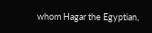whom Hagar the Egyptian,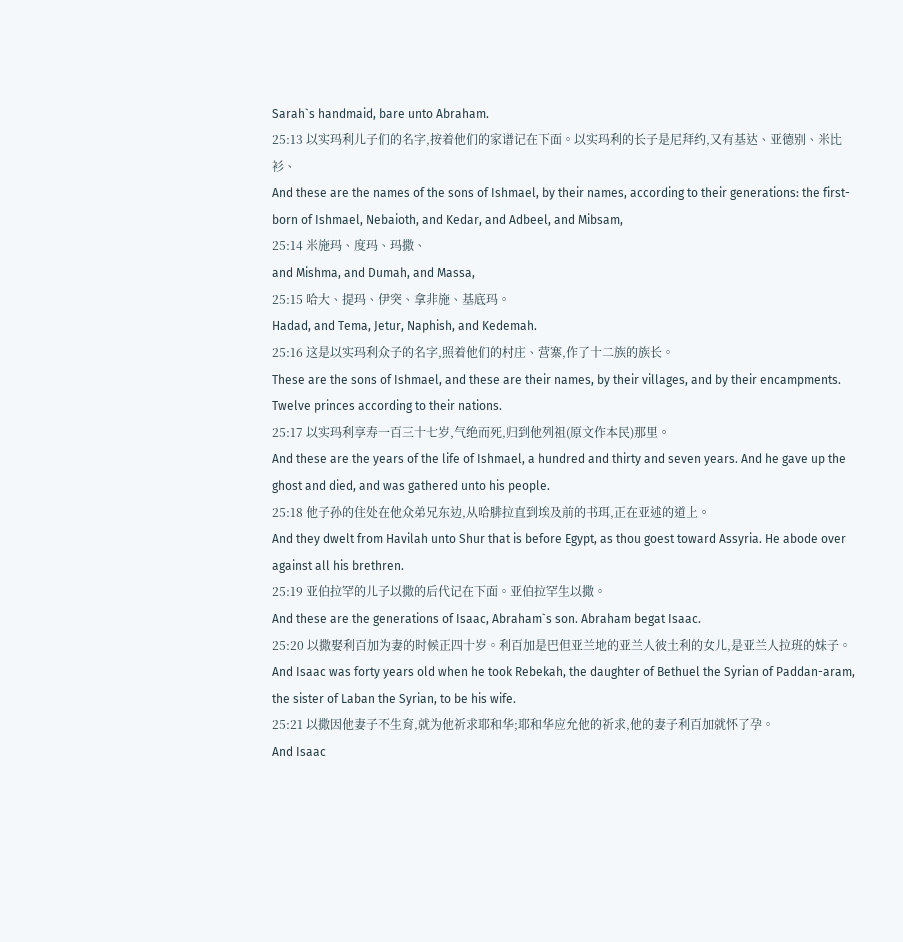Sarah`s handmaid, bare unto Abraham.
25:13 以实玛利儿子们的名字,按着他们的家谱记在下面。以实玛利的长子是尼拜约,又有基达、亚德别、米比衫、
And these are the names of the sons of Ishmael, by their names, according to their generations: the first-born of Ishmael, Nebaioth, and Kedar, and Adbeel, and Mibsam,
25:14 米施玛、度玛、玛撒、
and Mishma, and Dumah, and Massa,
25:15 哈大、提玛、伊突、拿非施、基底玛。
Hadad, and Tema, Jetur, Naphish, and Kedemah.
25:16 这是以实玛利众子的名字,照着他们的村庄、营寨,作了十二族的族长。
These are the sons of Ishmael, and these are their names, by their villages, and by their encampments. Twelve princes according to their nations.
25:17 以实玛利享寿一百三十七岁,气绝而死,归到他列祖(原文作本民)那里。
And these are the years of the life of Ishmael, a hundred and thirty and seven years. And he gave up the ghost and died, and was gathered unto his people.
25:18 他子孙的住处在他众弟兄东边,从哈腓拉直到埃及前的书珥,正在亚述的道上。
And they dwelt from Havilah unto Shur that is before Egypt, as thou goest toward Assyria. He abode over against all his brethren.
25:19 亚伯拉罕的儿子以撒的后代记在下面。亚伯拉罕生以撒。
And these are the generations of Isaac, Abraham`s son. Abraham begat Isaac.
25:20 以撒娶利百加为妻的时候正四十岁。利百加是巴但亚兰地的亚兰人彼土利的女儿,是亚兰人拉班的妹子。
And Isaac was forty years old when he took Rebekah, the daughter of Bethuel the Syrian of Paddan-aram, the sister of Laban the Syrian, to be his wife.
25:21 以撒因他妻子不生育,就为他祈求耶和华;耶和华应允他的祈求,他的妻子利百加就怀了孕。
And Isaac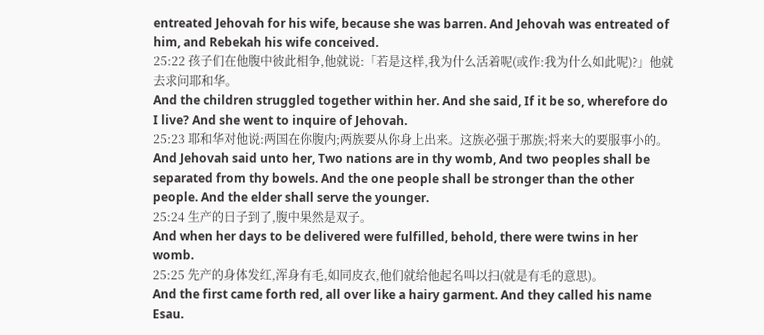entreated Jehovah for his wife, because she was barren. And Jehovah was entreated of him, and Rebekah his wife conceived.
25:22 孩子们在他腹中彼此相争,他就说:「若是这样,我为什么活着呢(或作:我为什么如此呢)?」他就去求问耶和华。
And the children struggled together within her. And she said, If it be so, wherefore do I live? And she went to inquire of Jehovah.
25:23 耶和华对他说:两国在你腹内;两族要从你身上出来。这族必强于那族;将来大的要服事小的。
And Jehovah said unto her, Two nations are in thy womb, And two peoples shall be separated from thy bowels. And the one people shall be stronger than the other people. And the elder shall serve the younger.
25:24 生产的日子到了,腹中果然是双子。
And when her days to be delivered were fulfilled, behold, there were twins in her womb.
25:25 先产的身体发红,浑身有毛,如同皮衣,他们就给他起名叫以扫(就是有毛的意思)。
And the first came forth red, all over like a hairy garment. And they called his name Esau.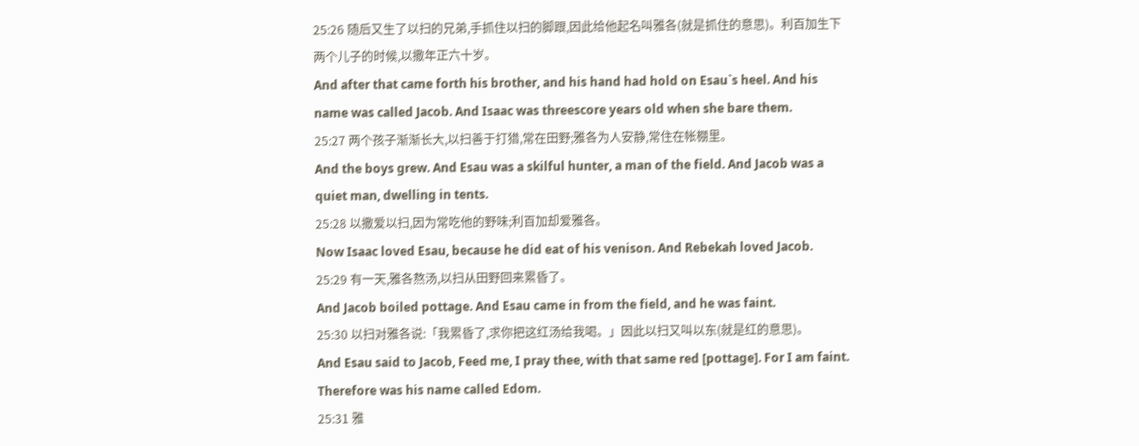25:26 随后又生了以扫的兄弟,手抓住以扫的脚跟,因此给他起名叫雅各(就是抓住的意思)。利百加生下两个儿子的时候,以撒年正六十岁。
And after that came forth his brother, and his hand had hold on Esau`s heel. And his name was called Jacob. And Isaac was threescore years old when she bare them.
25:27 两个孩子渐渐长大,以扫善于打猎,常在田野;雅各为人安静,常住在帐棚里。
And the boys grew. And Esau was a skilful hunter, a man of the field. And Jacob was a quiet man, dwelling in tents.
25:28 以撒爱以扫,因为常吃他的野味;利百加却爱雅各。
Now Isaac loved Esau, because he did eat of his venison. And Rebekah loved Jacob.
25:29 有一天,雅各熬汤,以扫从田野回来累昏了。
And Jacob boiled pottage. And Esau came in from the field, and he was faint.
25:30 以扫对雅各说:「我累昏了,求你把这红汤给我喝。」因此以扫又叫以东(就是红的意思)。
And Esau said to Jacob, Feed me, I pray thee, with that same red [pottage]. For I am faint. Therefore was his name called Edom.
25:31 雅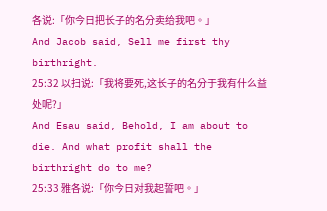各说:「你今日把长子的名分卖给我吧。」
And Jacob said, Sell me first thy birthright.
25:32 以扫说:「我将要死,这长子的名分于我有什么益处呢?」
And Esau said, Behold, I am about to die. And what profit shall the birthright do to me?
25:33 雅各说:「你今日对我起誓吧。」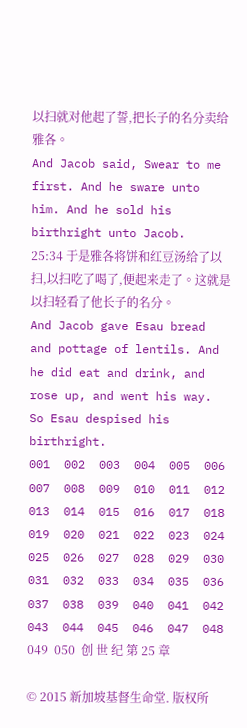以扫就对他起了誓,把长子的名分卖给雅各。
And Jacob said, Swear to me first. And he sware unto him. And he sold his birthright unto Jacob.
25:34 于是雅各将饼和红豆汤给了以扫,以扫吃了喝了,便起来走了。这就是以扫轻看了他长子的名分。
And Jacob gave Esau bread and pottage of lentils. And he did eat and drink, and rose up, and went his way. So Esau despised his birthright.
001  002  003  004  005  006  007  008  009  010  011  012  013  014  015  016  017  018  019  020  021  022  023  024  025  026  027  028  029  030  031  032  033  034  035  036  037  038  039  040  041  042  043  044  045  046  047  048  049  050  创 世 纪 第 25 章

© 2015 新加坡基督生命堂. 版权所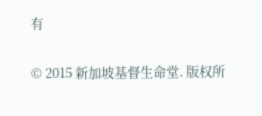有

© 2015 新加坡基督生命堂. 版权所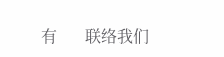有       联络我们